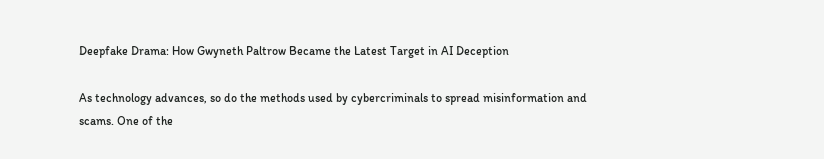Deepfake Drama: How Gwyneth Paltrow Became the Latest Target in AI Deception

As technology advances, so do the methods used by cybercriminals to spread misinformation and scams. One of the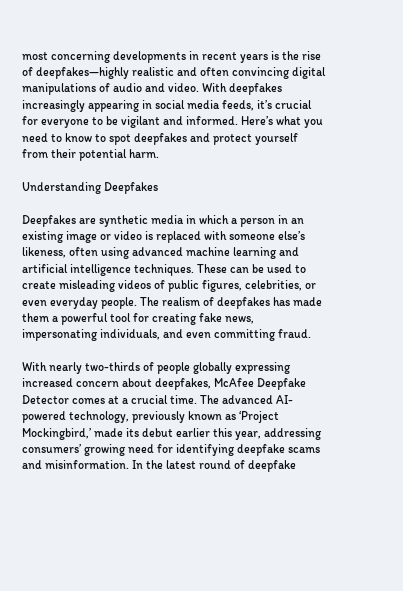most concerning developments in recent years is the rise of deepfakes—highly realistic and often convincing digital manipulations of audio and video. With deepfakes increasingly appearing in social media feeds, it’s crucial for everyone to be vigilant and informed. Here’s what you need to know to spot deepfakes and protect yourself from their potential harm.

Understanding Deepfakes

Deepfakes are synthetic media in which a person in an existing image or video is replaced with someone else’s likeness, often using advanced machine learning and artificial intelligence techniques. These can be used to create misleading videos of public figures, celebrities, or even everyday people. The realism of deepfakes has made them a powerful tool for creating fake news, impersonating individuals, and even committing fraud.

With nearly two-thirds of people globally expressing increased concern about deepfakes, McAfee Deepfake Detector comes at a crucial time. The advanced AI-powered technology, previously known as ‘Project Mockingbird,’ made its debut earlier this year, addressing consumers’ growing need for identifying deepfake scams and misinformation. In the latest round of deepfake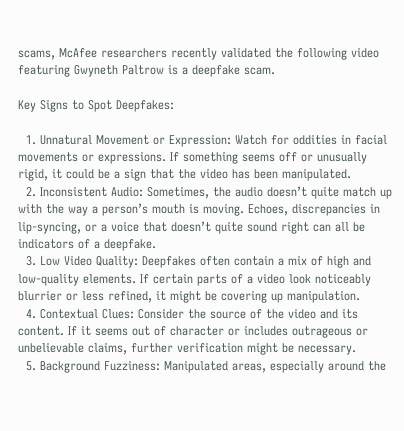scams, McAfee researchers recently validated the following video featuring Gwyneth Paltrow is a deepfake scam.

Key Signs to Spot Deepfakes:

  1. Unnatural Movement or Expression: Watch for oddities in facial movements or expressions. If something seems off or unusually rigid, it could be a sign that the video has been manipulated.
  2. Inconsistent Audio: Sometimes, the audio doesn’t quite match up with the way a person’s mouth is moving. Echoes, discrepancies in lip-syncing, or a voice that doesn’t quite sound right can all be indicators of a deepfake.
  3. Low Video Quality: Deepfakes often contain a mix of high and low-quality elements. If certain parts of a video look noticeably blurrier or less refined, it might be covering up manipulation.
  4. Contextual Clues: Consider the source of the video and its content. If it seems out of character or includes outrageous or unbelievable claims, further verification might be necessary.
  5. Background Fuzziness: Manipulated areas, especially around the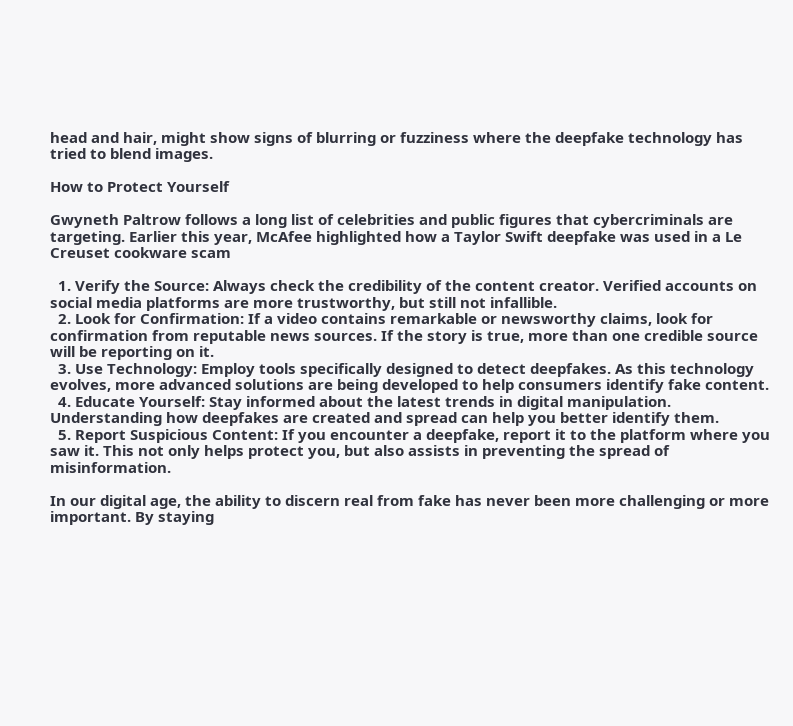head and hair, might show signs of blurring or fuzziness where the deepfake technology has tried to blend images.

How to Protect Yourself

Gwyneth Paltrow follows a long list of celebrities and public figures that cybercriminals are targeting. Earlier this year, McAfee highlighted how a Taylor Swift deepfake was used in a Le Creuset cookware scam

  1. Verify the Source: Always check the credibility of the content creator. Verified accounts on social media platforms are more trustworthy, but still not infallible.
  2. Look for Confirmation: If a video contains remarkable or newsworthy claims, look for confirmation from reputable news sources. If the story is true, more than one credible source will be reporting on it.
  3. Use Technology: Employ tools specifically designed to detect deepfakes. As this technology evolves, more advanced solutions are being developed to help consumers identify fake content.
  4. Educate Yourself: Stay informed about the latest trends in digital manipulation. Understanding how deepfakes are created and spread can help you better identify them.
  5. Report Suspicious Content: If you encounter a deepfake, report it to the platform where you saw it. This not only helps protect you, but also assists in preventing the spread of misinformation.

In our digital age, the ability to discern real from fake has never been more challenging or more important. By staying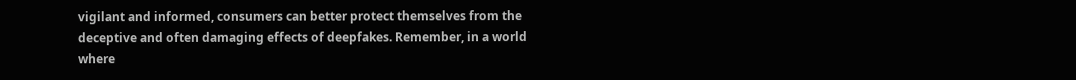vigilant and informed, consumers can better protect themselves from the deceptive and often damaging effects of deepfakes. Remember, in a world where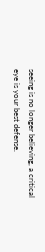seeing is no longer believing, a critical eye is your best defense.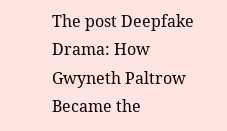The post Deepfake Drama: How Gwyneth Paltrow Became the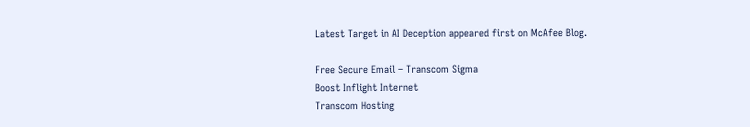Latest Target in AI Deception appeared first on McAfee Blog.

Free Secure Email – Transcom Sigma
Boost Inflight Internet
Transcom Hosting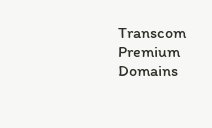Transcom Premium Domains